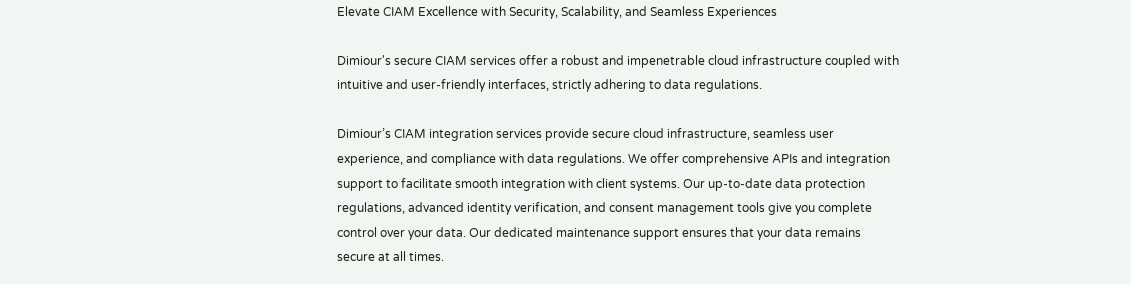Elevate CIAM Excellence with Security, Scalability, and Seamless Experiences

Dimiour's secure CIAM services offer a robust and impenetrable cloud infrastructure coupled with intuitive and user-friendly interfaces, strictly adhering to data regulations.

Dimiour’s CIAM integration services provide secure cloud infrastructure, seamless user experience, and compliance with data regulations. We offer comprehensive APIs and integration support to facilitate smooth integration with client systems. Our up-to-date data protection regulations, advanced identity verification, and consent management tools give you complete control over your data. Our dedicated maintenance support ensures that your data remains secure at all times.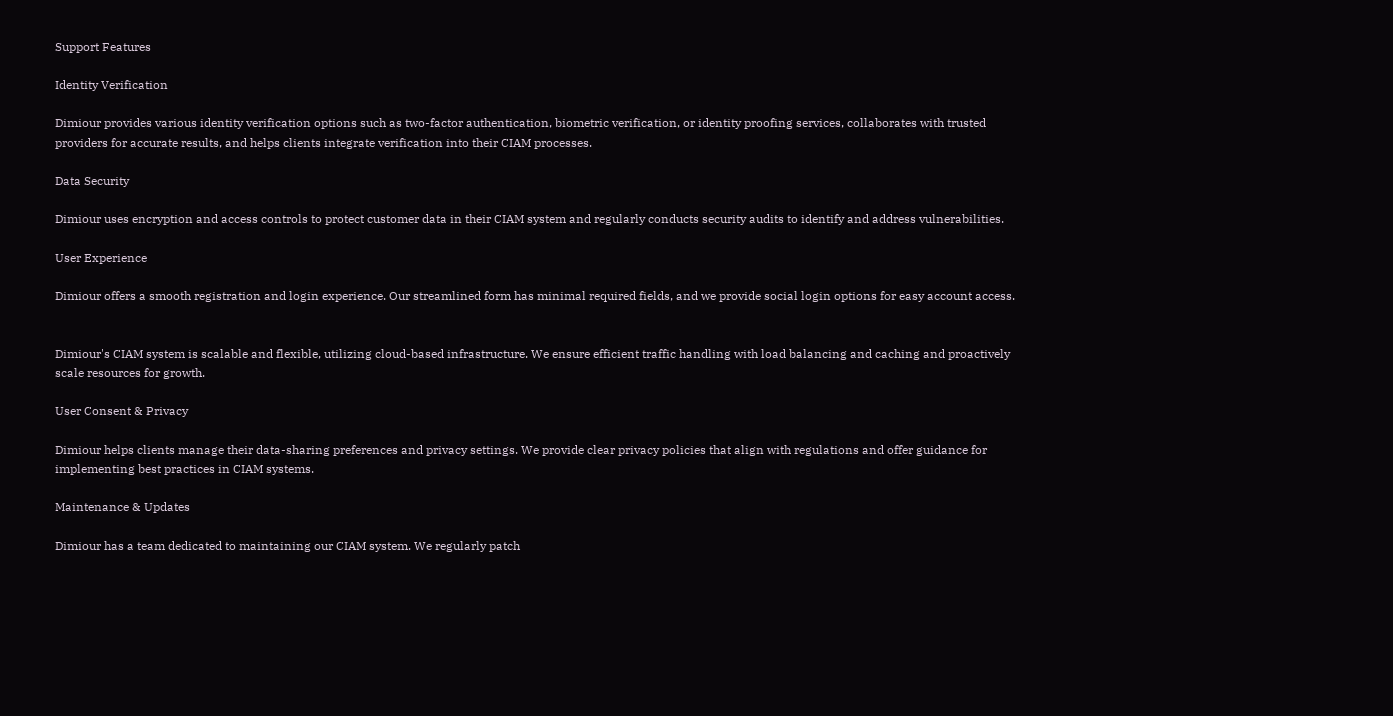Support Features

Identity Verification

Dimiour provides various identity verification options such as two-factor authentication, biometric verification, or identity proofing services, collaborates with trusted providers for accurate results, and helps clients integrate verification into their CIAM processes.

Data Security

Dimiour uses encryption and access controls to protect customer data in their CIAM system and regularly conducts security audits to identify and address vulnerabilities.

User Experience

Dimiour offers a smooth registration and login experience. Our streamlined form has minimal required fields, and we provide social login options for easy account access.


Dimiour's CIAM system is scalable and flexible, utilizing cloud-based infrastructure. We ensure efficient traffic handling with load balancing and caching and proactively scale resources for growth.

User Consent & Privacy

Dimiour helps clients manage their data-sharing preferences and privacy settings. We provide clear privacy policies that align with regulations and offer guidance for implementing best practices in CIAM systems.

Maintenance & Updates

Dimiour has a team dedicated to maintaining our CIAM system. We regularly patch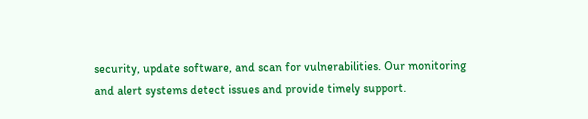security, update software, and scan for vulnerabilities. Our monitoring and alert systems detect issues and provide timely support.